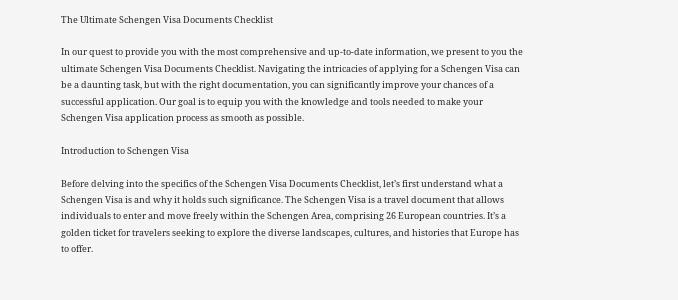The Ultimate Schengen Visa Documents Checklist

In our quest to provide you with the most comprehensive and up-to-date information, we present to you the ultimate Schengen Visa Documents Checklist. Navigating the intricacies of applying for a Schengen Visa can be a daunting task, but with the right documentation, you can significantly improve your chances of a successful application. Our goal is to equip you with the knowledge and tools needed to make your Schengen Visa application process as smooth as possible.

Introduction to Schengen Visa

Before delving into the specifics of the Schengen Visa Documents Checklist, let’s first understand what a Schengen Visa is and why it holds such significance. The Schengen Visa is a travel document that allows individuals to enter and move freely within the Schengen Area, comprising 26 European countries. It’s a golden ticket for travelers seeking to explore the diverse landscapes, cultures, and histories that Europe has to offer.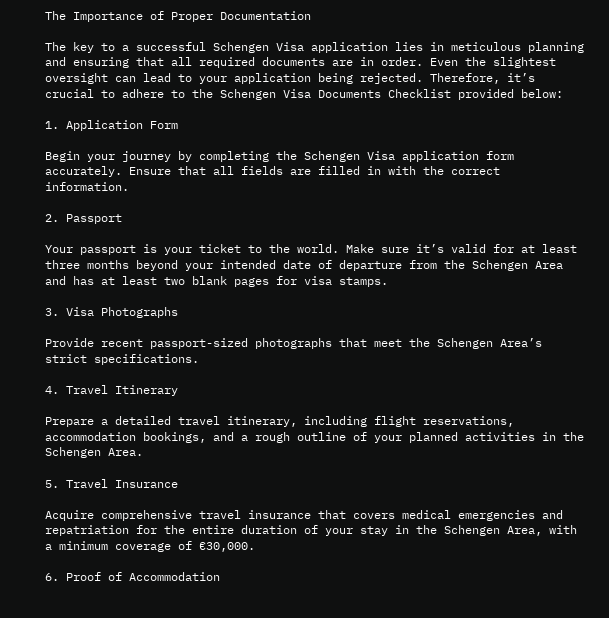The Importance of Proper Documentation

The key to a successful Schengen Visa application lies in meticulous planning and ensuring that all required documents are in order. Even the slightest oversight can lead to your application being rejected. Therefore, it’s crucial to adhere to the Schengen Visa Documents Checklist provided below:

1. Application Form

Begin your journey by completing the Schengen Visa application form accurately. Ensure that all fields are filled in with the correct information.

2. Passport

Your passport is your ticket to the world. Make sure it’s valid for at least three months beyond your intended date of departure from the Schengen Area and has at least two blank pages for visa stamps.

3. Visa Photographs

Provide recent passport-sized photographs that meet the Schengen Area’s strict specifications.

4. Travel Itinerary

Prepare a detailed travel itinerary, including flight reservations, accommodation bookings, and a rough outline of your planned activities in the Schengen Area.

5. Travel Insurance

Acquire comprehensive travel insurance that covers medical emergencies and repatriation for the entire duration of your stay in the Schengen Area, with a minimum coverage of €30,000.

6. Proof of Accommodation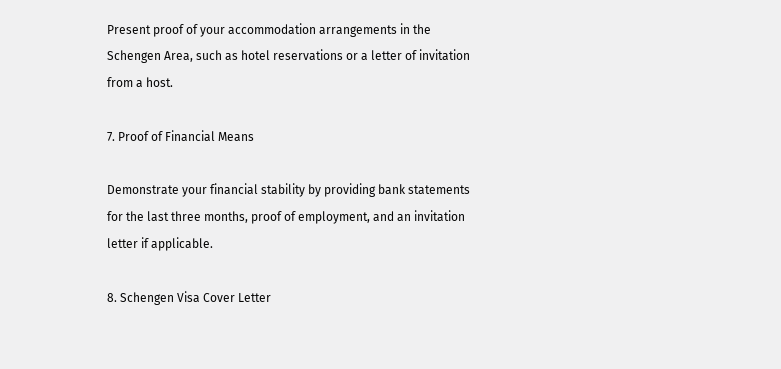Present proof of your accommodation arrangements in the Schengen Area, such as hotel reservations or a letter of invitation from a host.

7. Proof of Financial Means

Demonstrate your financial stability by providing bank statements for the last three months, proof of employment, and an invitation letter if applicable.

8. Schengen Visa Cover Letter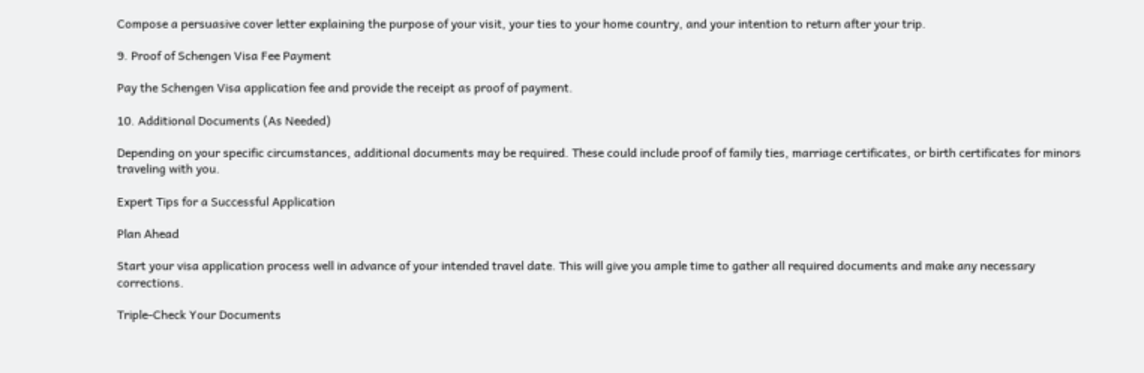Compose a persuasive cover letter explaining the purpose of your visit, your ties to your home country, and your intention to return after your trip.

9. Proof of Schengen Visa Fee Payment

Pay the Schengen Visa application fee and provide the receipt as proof of payment.

10. Additional Documents (As Needed)

Depending on your specific circumstances, additional documents may be required. These could include proof of family ties, marriage certificates, or birth certificates for minors traveling with you.

Expert Tips for a Successful Application

Plan Ahead

Start your visa application process well in advance of your intended travel date. This will give you ample time to gather all required documents and make any necessary corrections.

Triple-Check Your Documents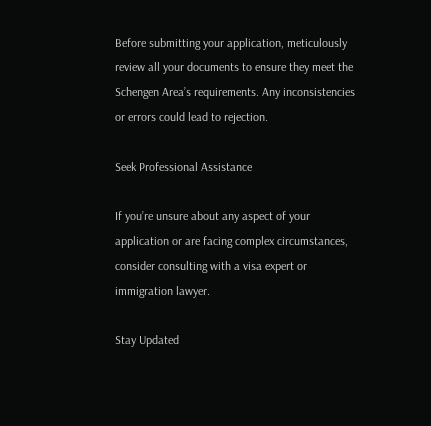Before submitting your application, meticulously review all your documents to ensure they meet the Schengen Area’s requirements. Any inconsistencies or errors could lead to rejection.

Seek Professional Assistance

If you’re unsure about any aspect of your application or are facing complex circumstances, consider consulting with a visa expert or immigration lawyer.

Stay Updated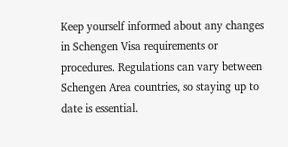Keep yourself informed about any changes in Schengen Visa requirements or procedures. Regulations can vary between Schengen Area countries, so staying up to date is essential.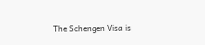The Schengen Visa is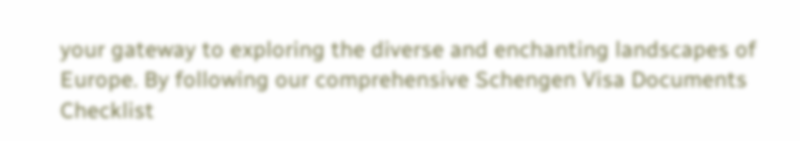your gateway to exploring the diverse and enchanting landscapes of Europe. By following our comprehensive Schengen Visa Documents Checklist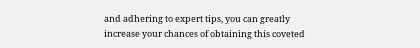and adhering to expert tips, you can greatly increase your chances of obtaining this coveted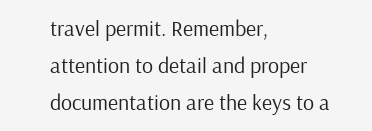travel permit. Remember, attention to detail and proper documentation are the keys to a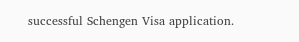successful Schengen Visa application.